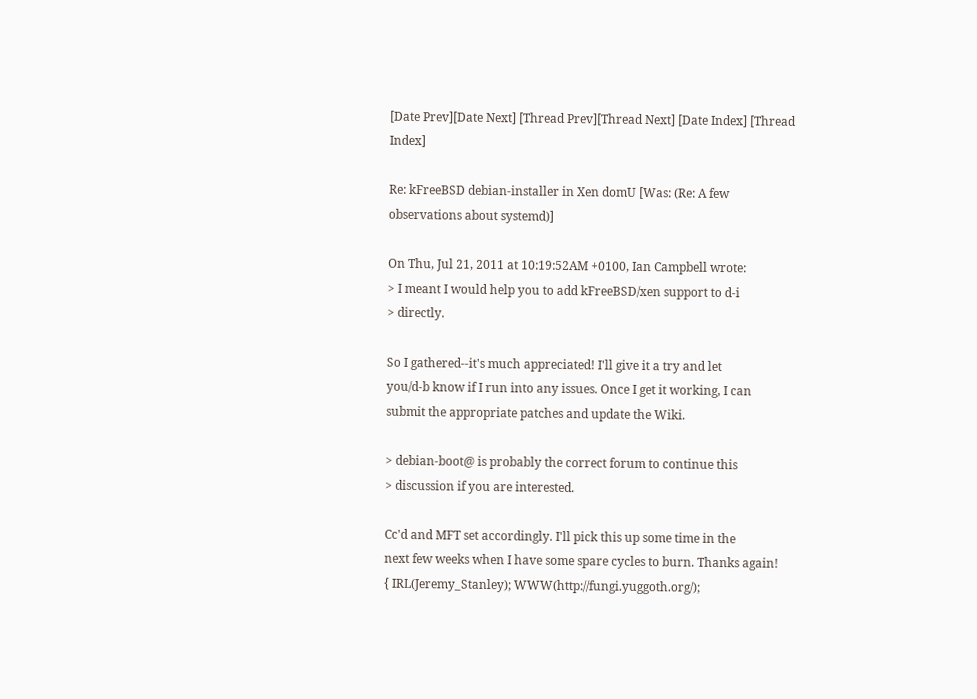[Date Prev][Date Next] [Thread Prev][Thread Next] [Date Index] [Thread Index]

Re: kFreeBSD debian-installer in Xen domU [Was: (Re: A few observations about systemd)]

On Thu, Jul 21, 2011 at 10:19:52AM +0100, Ian Campbell wrote:
> I meant I would help you to add kFreeBSD/xen support to d-i
> directly.

So I gathered--it's much appreciated! I'll give it a try and let
you/d-b know if I run into any issues. Once I get it working, I can
submit the appropriate patches and update the Wiki.

> debian-boot@ is probably the correct forum to continue this
> discussion if you are interested.

Cc'd and MFT set accordingly. I'll pick this up some time in the
next few weeks when I have some spare cycles to burn. Thanks again!
{ IRL(Jeremy_Stanley); WWW(http://fungi.yuggoth.org/);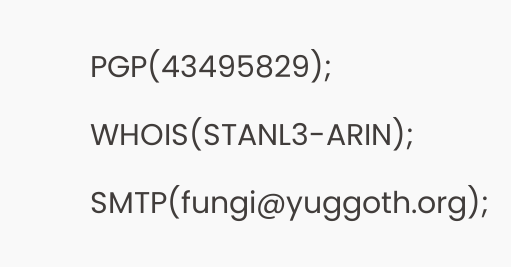PGP(43495829);
WHOIS(STANL3-ARIN); SMTP(fungi@yuggoth.org);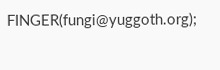FINGER(fungi@yuggoth.org);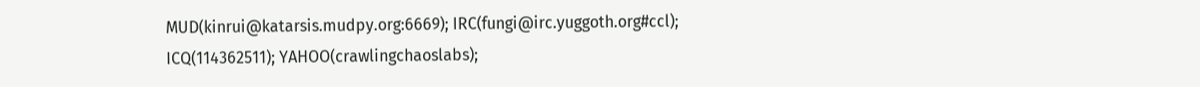MUD(kinrui@katarsis.mudpy.org:6669); IRC(fungi@irc.yuggoth.org#ccl);
ICQ(114362511); YAHOO(crawlingchaoslabs);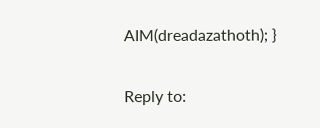AIM(dreadazathoth); }

Reply to: